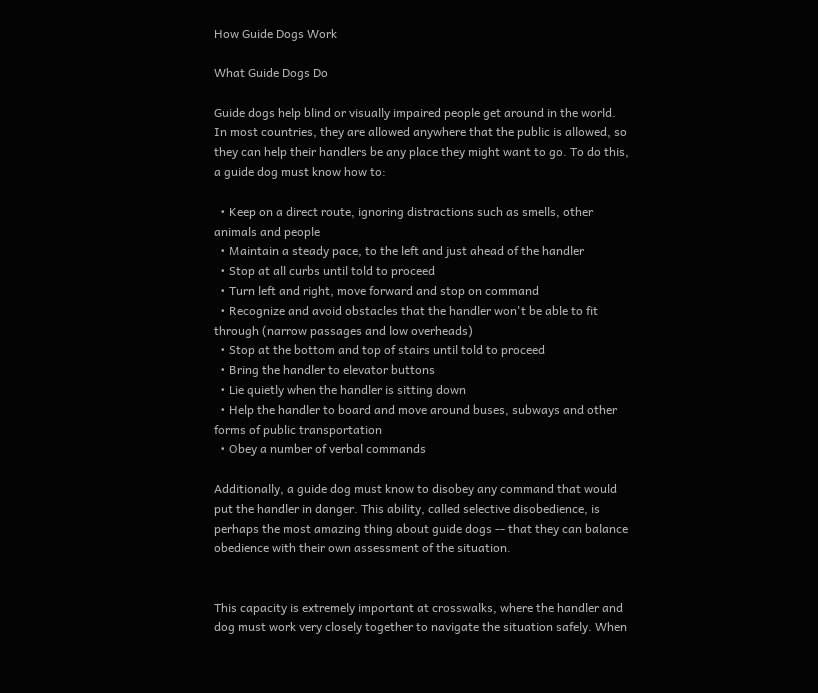How Guide Dogs Work

What Guide Dogs Do

Guide dogs help blind or visually impaired people get around in the world. In most countries, they are allowed anywhere that the public is allowed, so they can help their handlers be any place they might want to go. To do this, a guide dog must know how to:

  • Keep on a direct route, ignoring distractions such as smells, other animals and people
  • Maintain a steady pace, to the left and just ahead of the handler
  • Stop at all curbs until told to proceed
  • Turn left and right, move forward and stop on command
  • Recognize and avoid obstacles that the handler won't be able to fit through (narrow passages and low overheads)
  • Stop at the bottom and top of stairs until told to proceed
  • Bring the handler to elevator buttons
  • Lie quietly when the handler is sitting down
  • Help the handler to board and move around buses, subways and other forms of public transportation
  • Obey a number of verbal commands

Additionally, a guide dog must know to disobey any command that would put the handler in danger. This ability, called selective disobedience, is perhaps the most amazing thing about guide dogs -- that they can balance obedience with their own assessment of the situation.


This capacity is extremely important at crosswalks, where the handler and dog must work very closely together to navigate the situation safely. When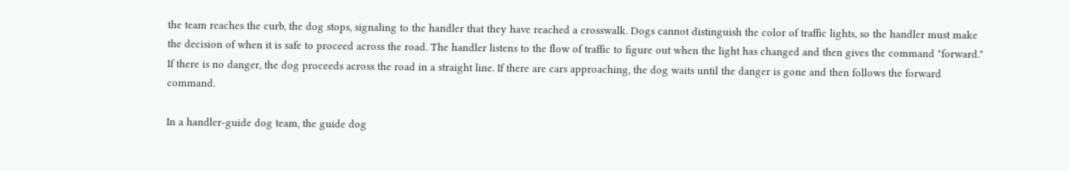the team reaches the curb, the dog stops, signaling to the handler that they have reached a crosswalk. Dogs cannot distinguish the color of traffic lights, so the handler must make the decision of when it is safe to proceed across the road. The handler listens to the flow of traffic to figure out when the light has changed and then gives the command "forward." If there is no danger, the dog proceeds across the road in a straight line. If there are cars approaching, the dog waits until the danger is gone and then follows the forward command.

In a handler-guide dog team, the guide dog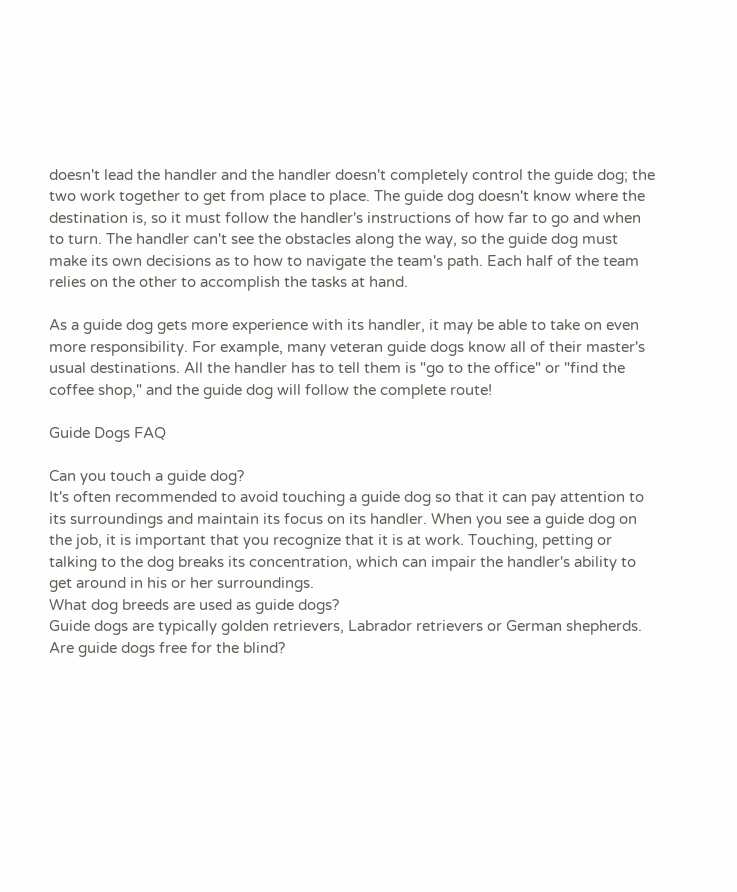doesn't lead the handler and the handler doesn't completely control the guide dog; the two work together to get from place to place. The guide dog doesn't know where the destination is, so it must follow the handler's instructions of how far to go and when to turn. The handler can't see the obstacles along the way, so the guide dog must make its own decisions as to how to navigate the team's path. Each half of the team relies on the other to accomplish the tasks at hand.

As a guide dog gets more experience with its handler, it may be able to take on even more responsibility. For example, many veteran guide dogs know all of their master's usual destinations. All the handler has to tell them is "go to the office" or "find the coffee shop," and the guide dog will follow the complete route!

Guide Dogs FAQ

Can you touch a guide dog?
It's often recommended to avoid touching a guide dog so that it can pay attention to its surroundings and maintain its focus on its handler. When you see a guide dog on the job, it is important that you recognize that it is at work. Touching, petting or talking to the dog breaks its concentration, which can impair the handler's ability to get around in his or her surroundings.
What dog breeds are used as guide dogs?
Guide dogs are typically golden retrievers, Labrador retrievers or German shepherds.
Are guide dogs free for the blind?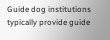Guide dog institutions typically provide guide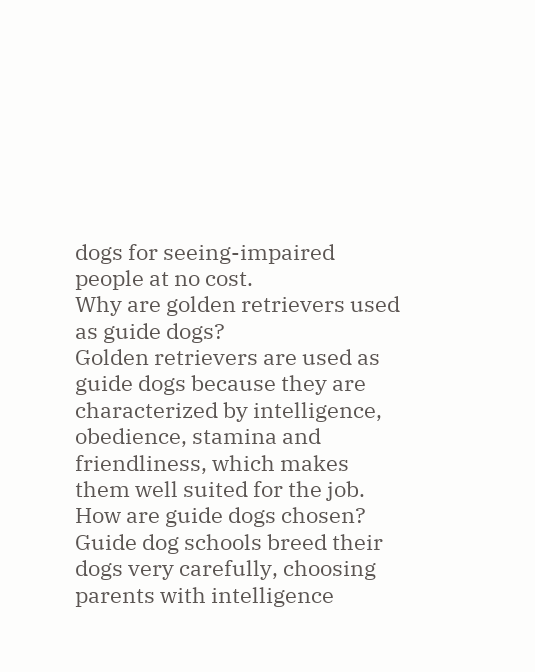dogs for seeing-impaired people at no cost.
Why are golden retrievers used as guide dogs?
Golden retrievers are used as guide dogs because they are characterized by intelligence, obedience, stamina and friendliness, which makes them well suited for the job.
How are guide dogs chosen?
Guide dog schools breed their dogs very carefully, choosing parents with intelligence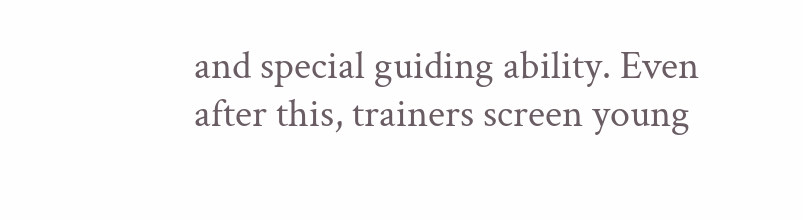and special guiding ability. Even after this, trainers screen young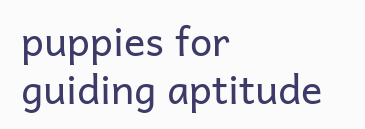puppies for guiding aptitude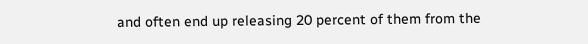and often end up releasing 20 percent of them from the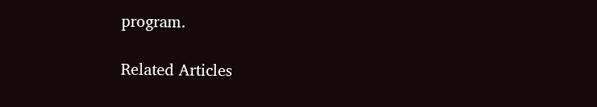program.

Related Articles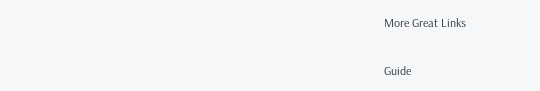More Great Links

Guide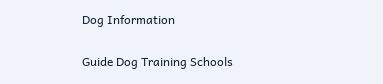Dog Information

Guide Dog Training Schools